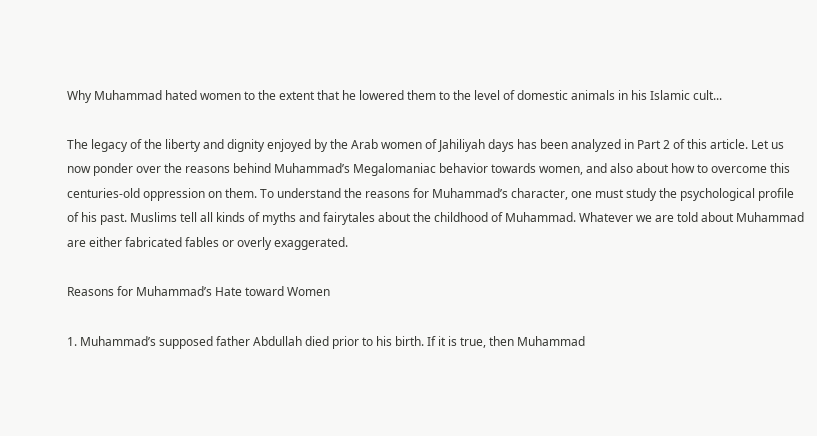Why Muhammad hated women to the extent that he lowered them to the level of domestic animals in his Islamic cult...

The legacy of the liberty and dignity enjoyed by the Arab women of Jahiliyah days has been analyzed in Part 2 of this article. Let us now ponder over the reasons behind Muhammad’s Megalomaniac behavior towards women, and also about how to overcome this centuries-old oppression on them. To understand the reasons for Muhammad’s character, one must study the psychological profile of his past. Muslims tell all kinds of myths and fairytales about the childhood of Muhammad. Whatever we are told about Muhammad are either fabricated fables or overly exaggerated.

Reasons for Muhammad’s Hate toward Women

1. Muhammad’s supposed father Abdullah died prior to his birth. If it is true, then Muhammad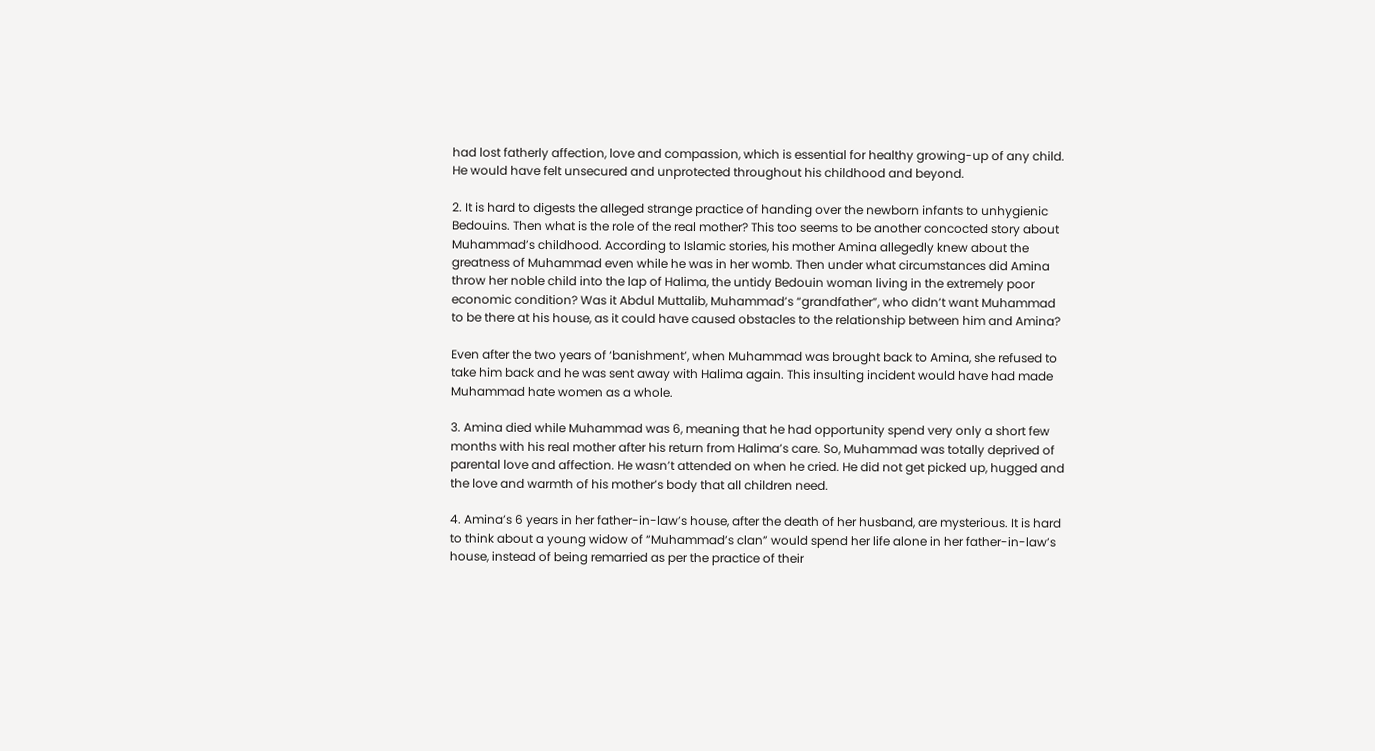had lost fatherly affection, love and compassion, which is essential for healthy growing-up of any child. He would have felt unsecured and unprotected throughout his childhood and beyond.

2. It is hard to digests the alleged strange practice of handing over the newborn infants to unhygienic Bedouins. Then what is the role of the real mother? This too seems to be another concocted story about Muhammad’s childhood. According to Islamic stories, his mother Amina allegedly knew about the greatness of Muhammad even while he was in her womb. Then under what circumstances did Amina throw her noble child into the lap of Halima, the untidy Bedouin woman living in the extremely poor economic condition? Was it Abdul Muttalib, Muhammad’s “grandfather”, who didn’t want Muhammad to be there at his house, as it could have caused obstacles to the relationship between him and Amina?

Even after the two years of ‘banishment’, when Muhammad was brought back to Amina, she refused to take him back and he was sent away with Halima again. This insulting incident would have had made Muhammad hate women as a whole.

3. Amina died while Muhammad was 6, meaning that he had opportunity spend very only a short few months with his real mother after his return from Halima’s care. So, Muhammad was totally deprived of parental love and affection. He wasn’t attended on when he cried. He did not get picked up, hugged and the love and warmth of his mother’s body that all children need.

4. Amina’s 6 years in her father-in-law’s house, after the death of her husband, are mysterious. It is hard to think about a young widow of “Muhammad’s clan” would spend her life alone in her father-in-law’s house, instead of being remarried as per the practice of their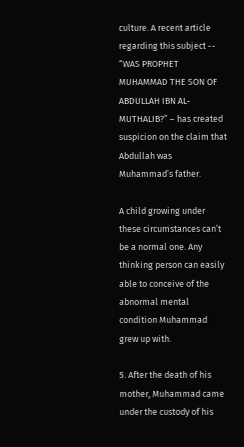culture. A recent article regarding this subject -- “WAS PROPHET MUHAMMAD THE SON OF ABDULLAH IBN AL-MUTHALIB?” – has created suspicion on the claim that Abdullah was Muhammad’s father.

A child growing under these circumstances can’t be a normal one. Any thinking person can easily able to conceive of the abnormal mental condition Muhammad grew up with.

5. After the death of his mother, Muhammad came under the custody of his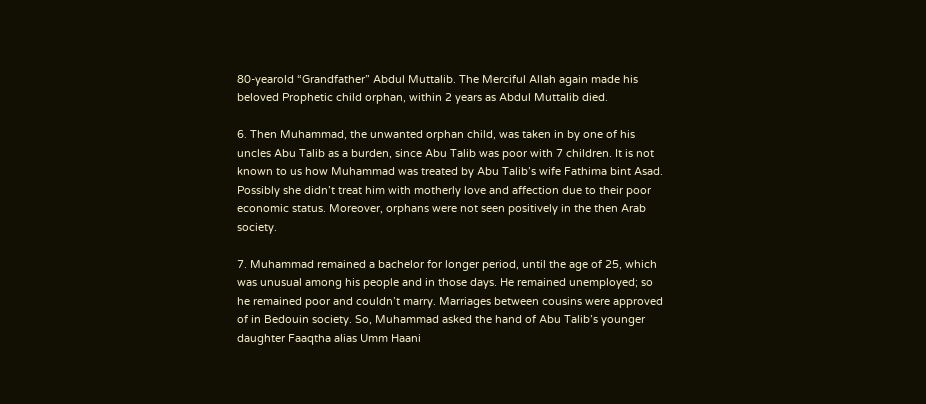80-yearold “Grandfather” Abdul Muttalib. The Merciful Allah again made his beloved Prophetic child orphan, within 2 years as Abdul Muttalib died.

6. Then Muhammad, the unwanted orphan child, was taken in by one of his uncles Abu Talib as a burden, since Abu Talib was poor with 7 children. It is not known to us how Muhammad was treated by Abu Talib’s wife Fathima bint Asad. Possibly she didn’t treat him with motherly love and affection due to their poor economic status. Moreover, orphans were not seen positively in the then Arab society.

7. Muhammad remained a bachelor for longer period, until the age of 25, which was unusual among his people and in those days. He remained unemployed; so he remained poor and couldn’t marry. Marriages between cousins were approved of in Bedouin society. So, Muhammad asked the hand of Abu Talib’s younger daughter Faaqtha alias Umm Haani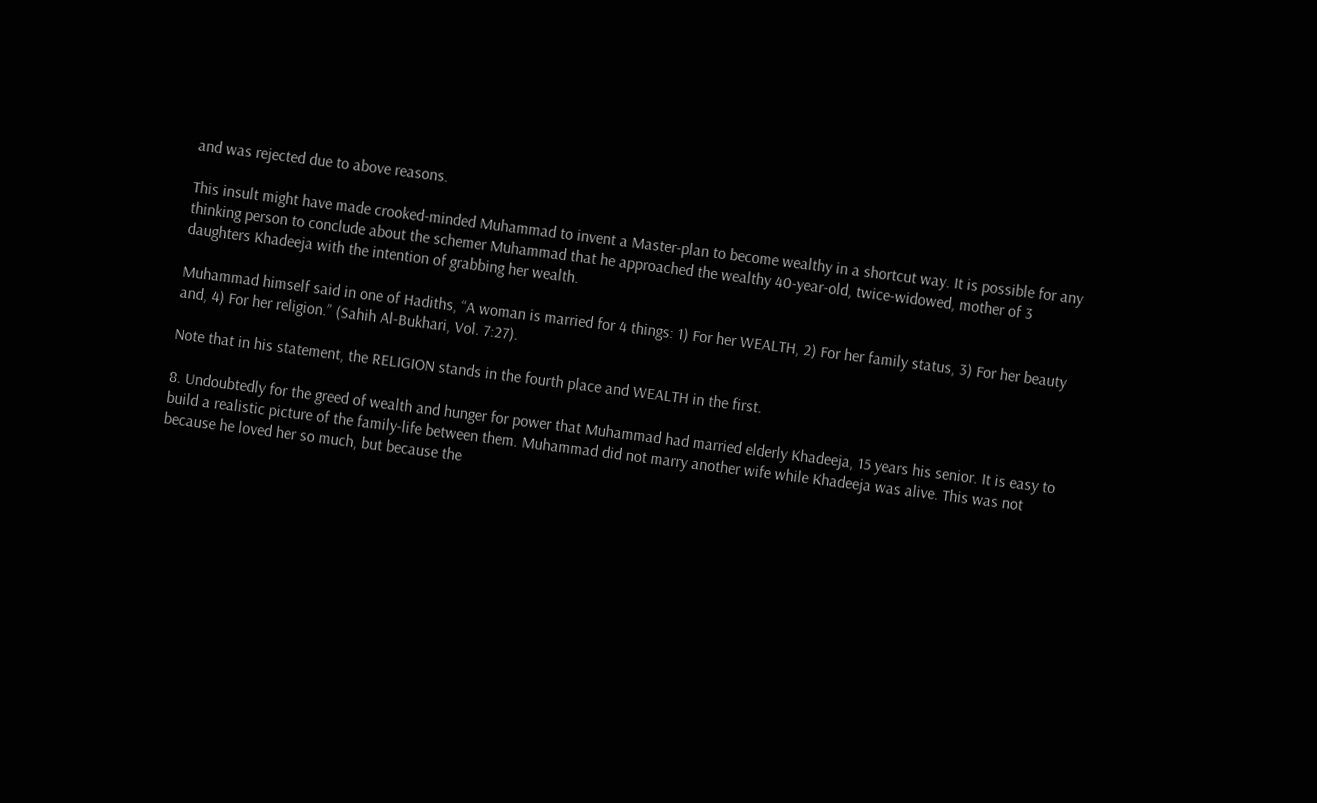and was rejected due to above reasons.

This insult might have made crooked-minded Muhammad to invent a Master-plan to become wealthy in a shortcut way. It is possible for any thinking person to conclude about the schemer Muhammad that he approached the wealthy 40-year-old, twice-widowed, mother of 3 daughters Khadeeja with the intention of grabbing her wealth.

Muhammad himself said in one of Hadiths, “A woman is married for 4 things: 1) For her WEALTH, 2) For her family status, 3) For her beauty and, 4) For her religion.” (Sahih Al-Bukhari, Vol. 7:27).

Note that in his statement, the RELIGION stands in the fourth place and WEALTH in the first.

8. Undoubtedly for the greed of wealth and hunger for power that Muhammad had married elderly Khadeeja, 15 years his senior. It is easy to build a realistic picture of the family-life between them. Muhammad did not marry another wife while Khadeeja was alive. This was not because he loved her so much, but because the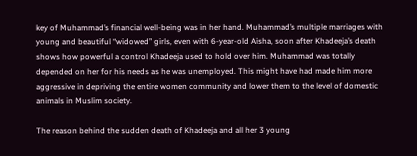key of Muhammad’s financial well-being was in her hand. Muhammad’s multiple marriages with young and beautiful “widowed” girls, even with 6-year-old Aisha, soon after Khadeeja’s death shows how powerful a control Khadeeja used to hold over him. Muhammad was totally depended on her for his needs as he was unemployed. This might have had made him more aggressive in depriving the entire women community and lower them to the level of domestic animals in Muslim society.

The reason behind the sudden death of Khadeeja and all her 3 young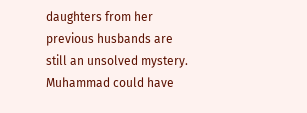daughters from her previous husbands are still an unsolved mystery. Muhammad could have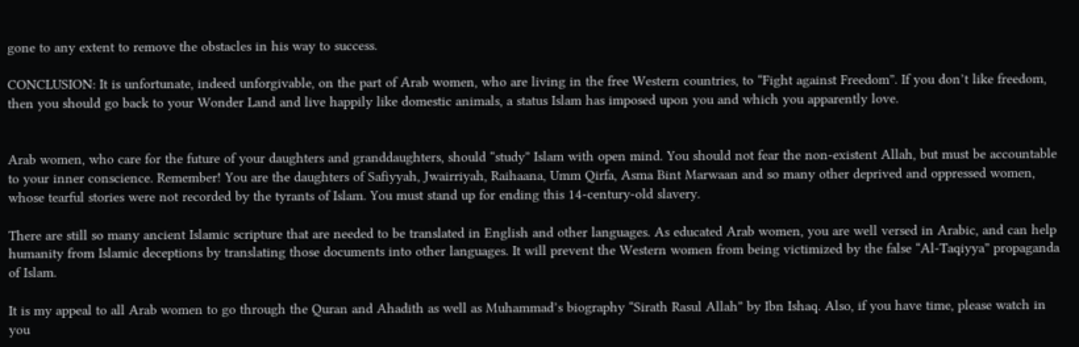gone to any extent to remove the obstacles in his way to success.

CONCLUSION: It is unfortunate, indeed unforgivable, on the part of Arab women, who are living in the free Western countries, to “Fight against Freedom”. If you don’t like freedom, then you should go back to your Wonder Land and live happily like domestic animals, a status Islam has imposed upon you and which you apparently love.


Arab women, who care for the future of your daughters and granddaughters, should “study” Islam with open mind. You should not fear the non-existent Allah, but must be accountable to your inner conscience. Remember! You are the daughters of Safiyyah, Jwairriyah, Raihaana, Umm Qirfa, Asma Bint Marwaan and so many other deprived and oppressed women, whose tearful stories were not recorded by the tyrants of Islam. You must stand up for ending this 14-century-old slavery.

There are still so many ancient Islamic scripture that are needed to be translated in English and other languages. As educated Arab women, you are well versed in Arabic, and can help humanity from Islamic deceptions by translating those documents into other languages. It will prevent the Western women from being victimized by the false “Al-Taqiyya” propaganda of Islam.

It is my appeal to all Arab women to go through the Quran and Ahadith as well as Muhammad’s biography “Sirath Rasul Allah” by Ibn Ishaq. Also, if you have time, please watch in you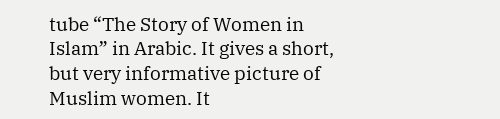tube “The Story of Women in Islam” in Arabic. It gives a short, but very informative picture of Muslim women. It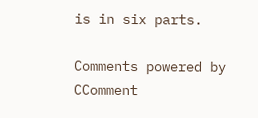is in six parts.

Comments powered by CComment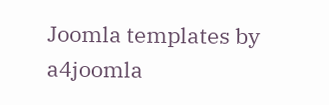Joomla templates by a4joomla